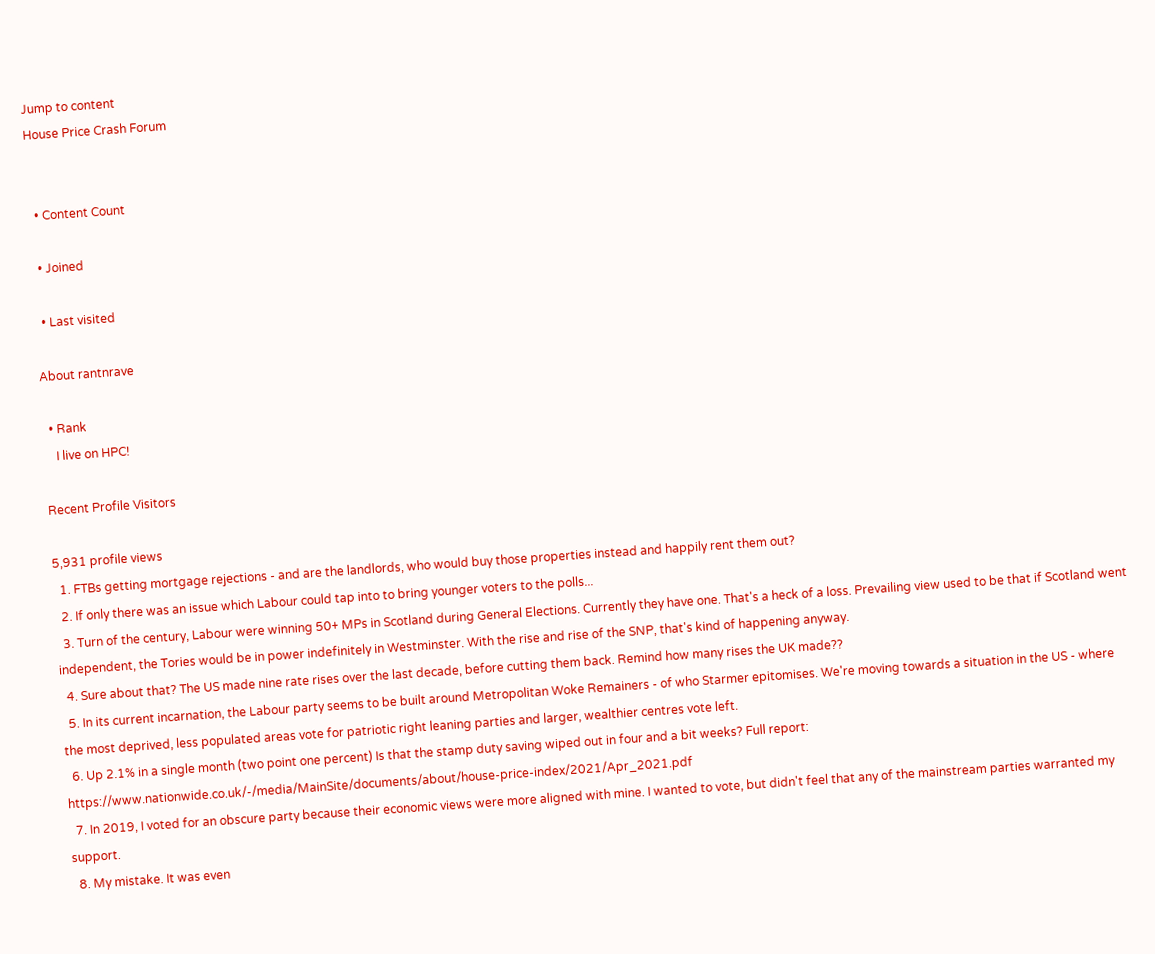Jump to content
House Price Crash Forum


  • Content Count

  • Joined

  • Last visited

About rantnrave

  • Rank
    I live on HPC!

Recent Profile Visitors

5,931 profile views
  1. FTBs getting mortgage rejections - and are the landlords, who would buy those properties instead and happily rent them out?
  2. If only there was an issue which Labour could tap into to bring younger voters to the polls...
  3. Turn of the century, Labour were winning 50+ MPs in Scotland during General Elections. Currently they have one. That's a heck of a loss. Prevailing view used to be that if Scotland went independent, the Tories would be in power indefinitely in Westminster. With the rise and rise of the SNP, that's kind of happening anyway.
  4. Sure about that? The US made nine rate rises over the last decade, before cutting them back. Remind how many rises the UK made??
  5. In its current incarnation, the Labour party seems to be built around Metropolitan Woke Remainers - of who Starmer epitomises. We're moving towards a situation in the US - where the most deprived, less populated areas vote for patriotic right leaning parties and larger, wealthier centres vote left.
  6. Up 2.1% in a single month (two point one percent) Is that the stamp duty saving wiped out in four and a bit weeks? Full report: https://www.nationwide.co.uk/-/media/MainSite/documents/about/house-price-index/2021/Apr_2021.pdf
  7. In 2019, I voted for an obscure party because their economic views were more aligned with mine. I wanted to vote, but didn't feel that any of the mainstream parties warranted my support.
  8. My mistake. It was even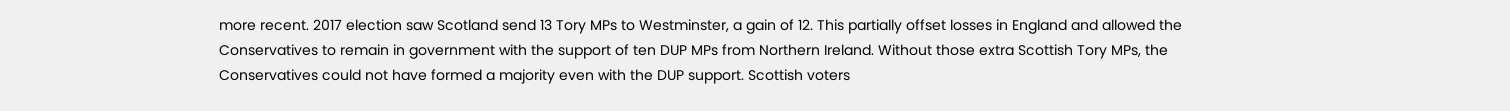more recent. 2017 election saw Scotland send 13 Tory MPs to Westminster, a gain of 12. This partially offset losses in England and allowed the Conservatives to remain in government with the support of ten DUP MPs from Northern Ireland. Without those extra Scottish Tory MPs, the Conservatives could not have formed a majority even with the DUP support. Scottish voters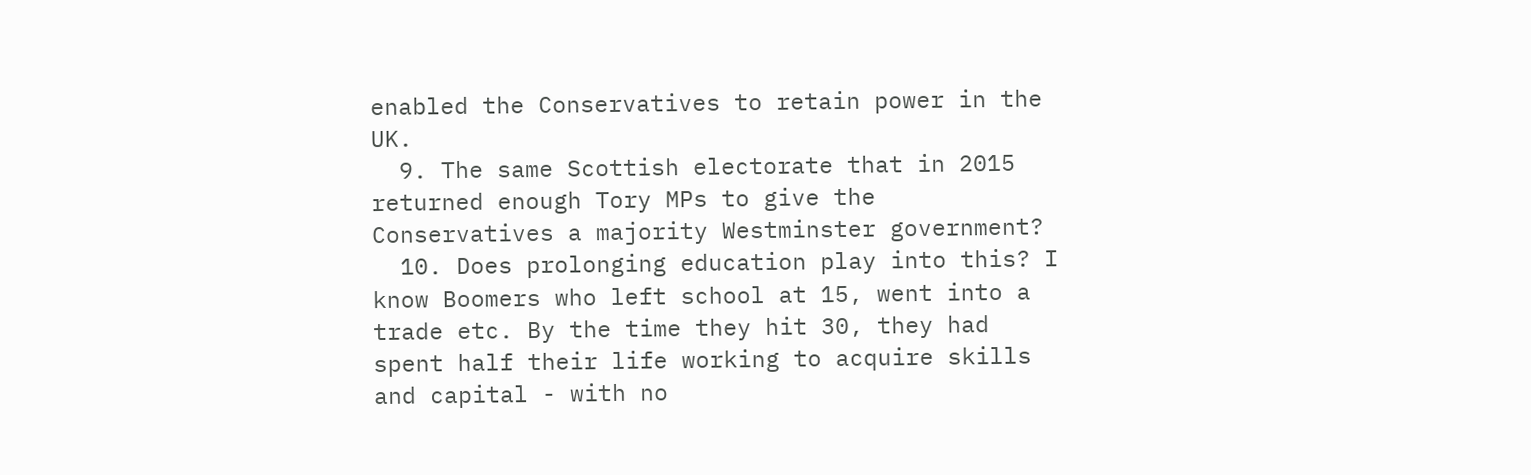enabled the Conservatives to retain power in the UK.
  9. The same Scottish electorate that in 2015 returned enough Tory MPs to give the Conservatives a majority Westminster government?
  10. Does prolonging education play into this? I know Boomers who left school at 15, went into a trade etc. By the time they hit 30, they had spent half their life working to acquire skills and capital - with no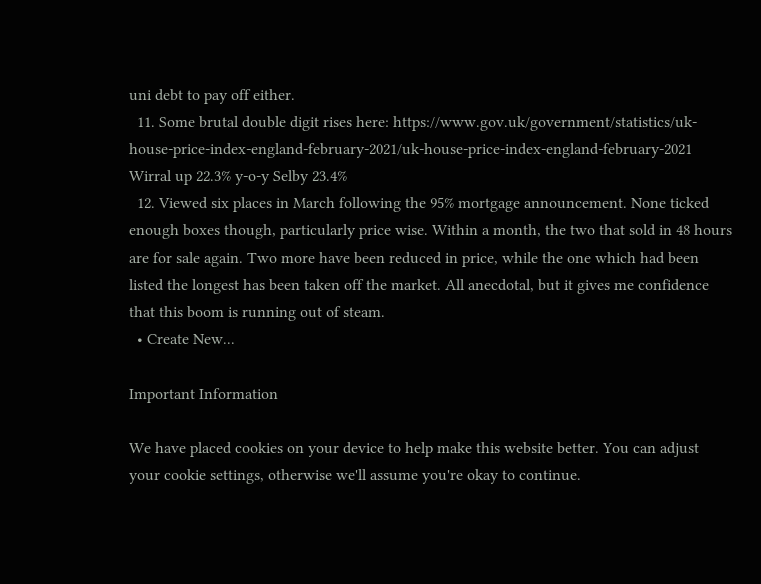uni debt to pay off either.
  11. Some brutal double digit rises here: https://www.gov.uk/government/statistics/uk-house-price-index-england-february-2021/uk-house-price-index-england-february-2021 Wirral up 22.3% y-o-y Selby 23.4%
  12. Viewed six places in March following the 95% mortgage announcement. None ticked enough boxes though, particularly price wise. Within a month, the two that sold in 48 hours are for sale again. Two more have been reduced in price, while the one which had been listed the longest has been taken off the market. All anecdotal, but it gives me confidence that this boom is running out of steam.
  • Create New...

Important Information

We have placed cookies on your device to help make this website better. You can adjust your cookie settings, otherwise we'll assume you're okay to continue.